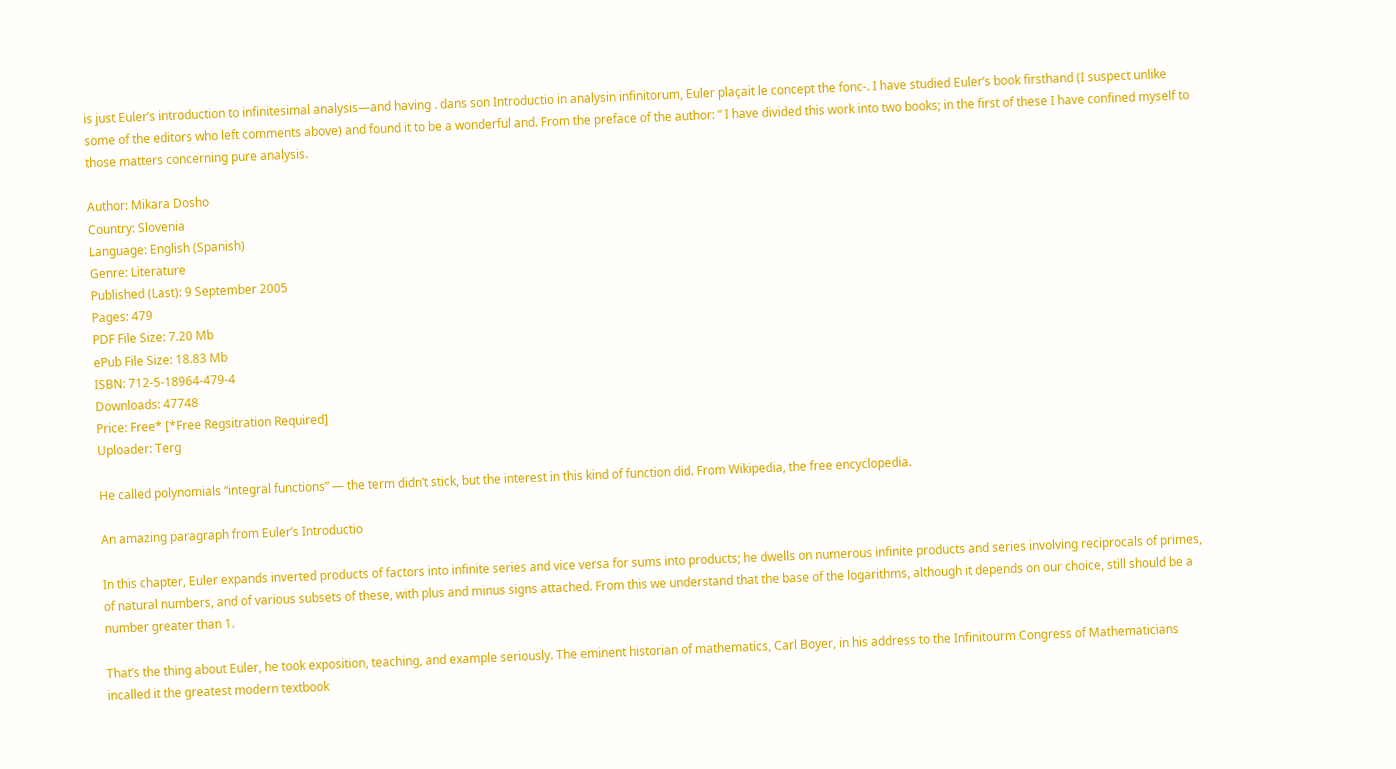is just Euler’s introduction to infinitesimal analysis—and having . dans son Introductio in analysin infinitorum, Euler plaçait le concept the fonc-. I have studied Euler’s book firsthand (I suspect unlike some of the editors who left comments above) and found it to be a wonderful and. From the preface of the author: ” I have divided this work into two books; in the first of these I have confined myself to those matters concerning pure analysis.

Author: Mikara Dosho
Country: Slovenia
Language: English (Spanish)
Genre: Literature
Published (Last): 9 September 2005
Pages: 479
PDF File Size: 7.20 Mb
ePub File Size: 18.83 Mb
ISBN: 712-5-18964-479-4
Downloads: 47748
Price: Free* [*Free Regsitration Required]
Uploader: Terg

He called polynomials “integral functions” — the term didn’t stick, but the interest in this kind of function did. From Wikipedia, the free encyclopedia.

An amazing paragraph from Euler’s Introductio

In this chapter, Euler expands inverted products of factors into infinite series and vice versa for sums into products; he dwells on numerous infinite products and series involving reciprocals of primes, of natural numbers, and of various subsets of these, with plus and minus signs attached. From this we understand that the base of the logarithms, although it depends on our choice, still should be a number greater than 1.

That’s the thing about Euler, he took exposition, teaching, and example seriously. The eminent historian of mathematics, Carl Boyer, in his address to the Infinitourm Congress of Mathematicians incalled it the greatest modern textbook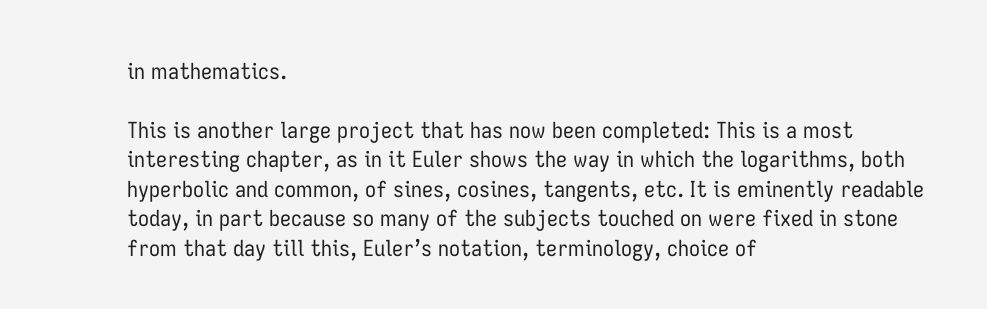in mathematics.

This is another large project that has now been completed: This is a most interesting chapter, as in it Euler shows the way in which the logarithms, both hyperbolic and common, of sines, cosines, tangents, etc. It is eminently readable today, in part because so many of the subjects touched on were fixed in stone from that day till this, Euler’s notation, terminology, choice of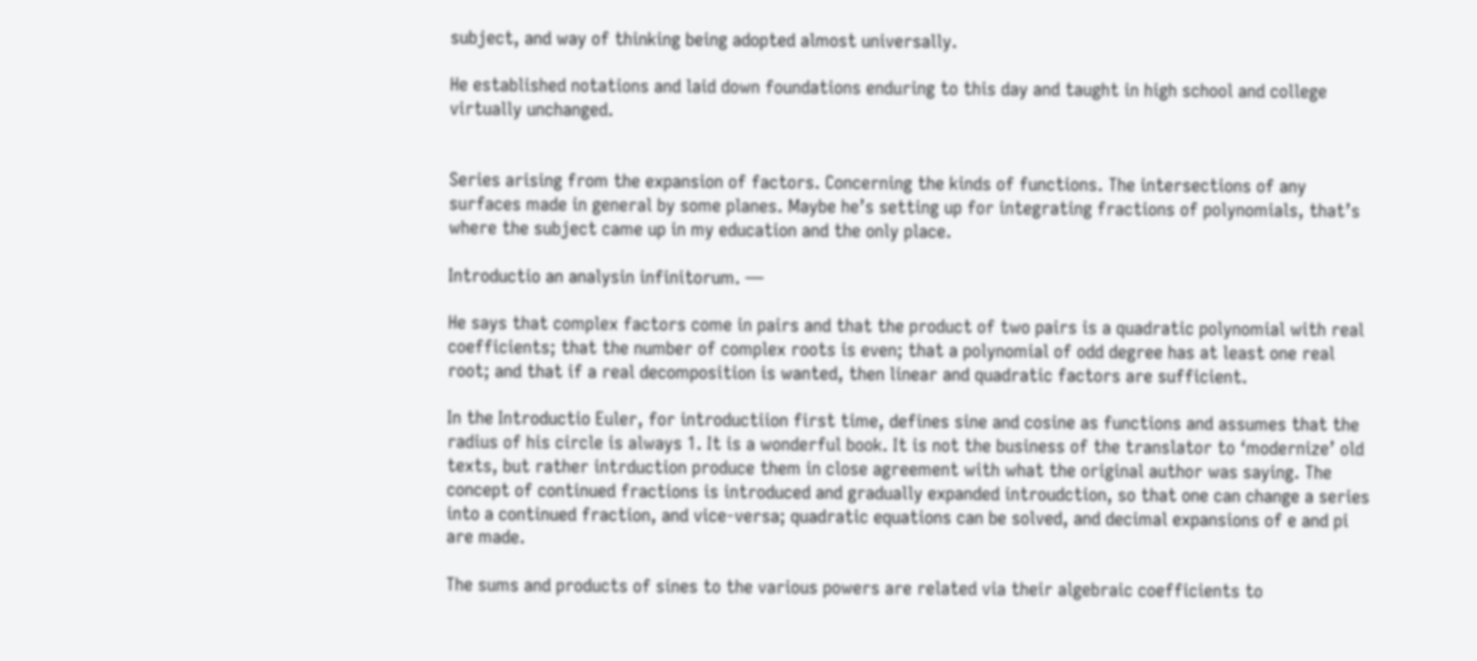subject, and way of thinking being adopted almost universally.

He established notations and laid down foundations enduring to this day and taught in high school and college virtually unchanged.


Series arising from the expansion of factors. Concerning the kinds of functions. The intersections of any surfaces made in general by some planes. Maybe he’s setting up for integrating fractions of polynomials, that’s where the subject came up in my education and the only place.

Introductio an analysin infinitorum. —

He says that complex factors come in pairs and that the product of two pairs is a quadratic polynomial with real coefficients; that the number of complex roots is even; that a polynomial of odd degree has at least one real root; and that if a real decomposition is wanted, then linear and quadratic factors are sufficient.

In the Introductio Euler, for introductiion first time, defines sine and cosine as functions and assumes that the radius of his circle is always 1. It is a wonderful book. It is not the business of the translator to ‘modernize’ old texts, but rather intrduction produce them in close agreement with what the original author was saying. The concept of continued fractions is introduced and gradually expanded introudction, so that one can change a series into a continued fraction, and vice-versa; quadratic equations can be solved, and decimal expansions of e and pi are made.

The sums and products of sines to the various powers are related via their algebraic coefficients to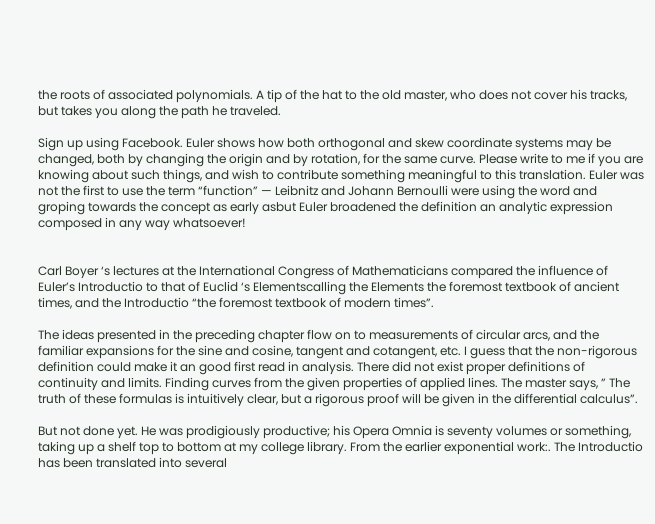the roots of associated polynomials. A tip of the hat to the old master, who does not cover his tracks, but takes you along the path he traveled.

Sign up using Facebook. Euler shows how both orthogonal and skew coordinate systems may be changed, both by changing the origin and by rotation, for the same curve. Please write to me if you are knowing about such things, and wish to contribute something meaningful to this translation. Euler was not the first to use the term “function” — Leibnitz and Johann Bernoulli were using the word and groping towards the concept as early asbut Euler broadened the definition an analytic expression composed in any way whatsoever!


Carl Boyer ‘s lectures at the International Congress of Mathematicians compared the influence of Euler’s Introductio to that of Euclid ‘s Elementscalling the Elements the foremost textbook of ancient times, and the Introductio “the foremost textbook of modern times”.

The ideas presented in the preceding chapter flow on to measurements of circular arcs, and the familiar expansions for the sine and cosine, tangent and cotangent, etc. I guess that the non-rigorous definition could make it an good first read in analysis. There did not exist proper definitions of continuity and limits. Finding curves from the given properties of applied lines. The master says, ” The truth of these formulas is intuitively clear, but a rigorous proof will be given in the differential calculus”.

But not done yet. He was prodigiously productive; his Opera Omnia is seventy volumes or something, taking up a shelf top to bottom at my college library. From the earlier exponential work:. The Introductio has been translated into several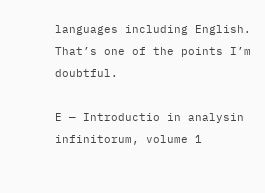languages including English. That’s one of the points I’m doubtful.

E — Introductio in analysin infinitorum, volume 1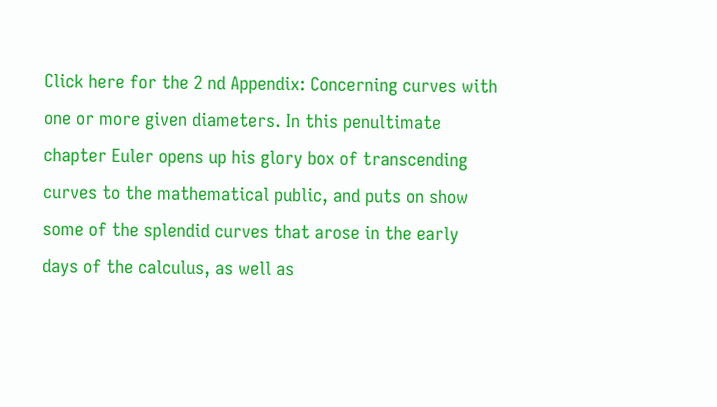Click here for the 2 nd Appendix: Concerning curves with one or more given diameters. In this penultimate chapter Euler opens up his glory box of transcending curves to the mathematical public, and puts on show some of the splendid curves that arose in the early days of the calculus, as well as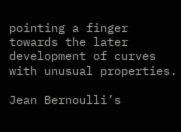pointing a finger towards the later development of curves with unusual properties.

Jean Bernoulli’s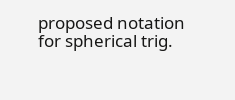proposed notation for spherical trig.